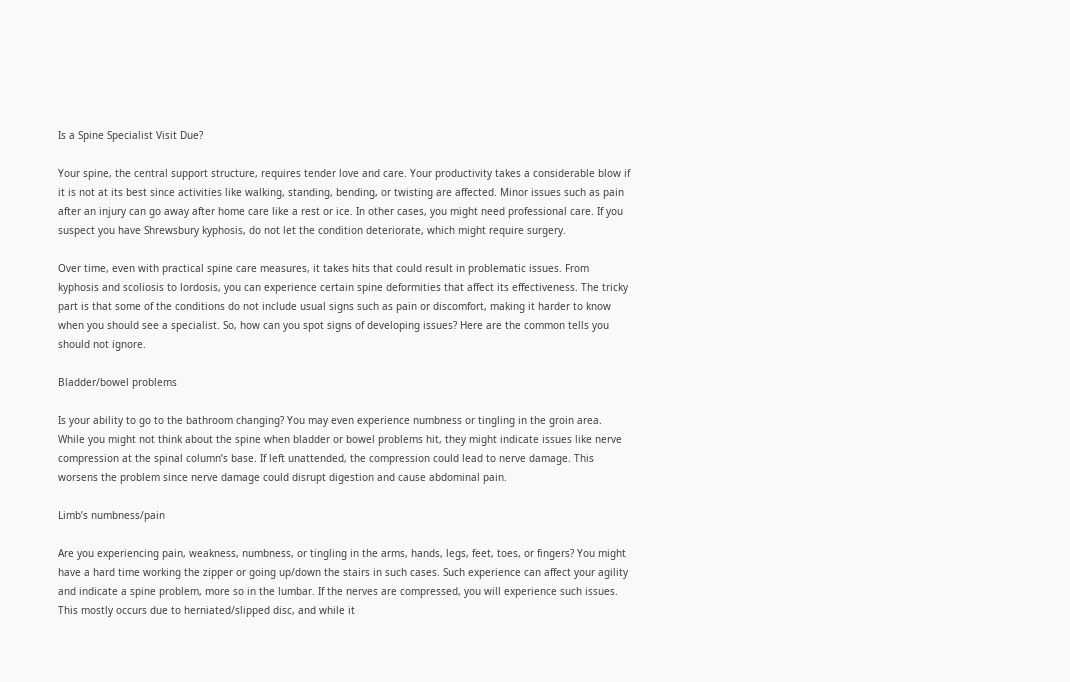Is a Spine Specialist Visit Due?

Your spine, the central support structure, requires tender love and care. Your productivity takes a considerable blow if it is not at its best since activities like walking, standing, bending, or twisting are affected. Minor issues such as pain after an injury can go away after home care like a rest or ice. In other cases, you might need professional care. If you suspect you have Shrewsbury kyphosis, do not let the condition deteriorate, which might require surgery.

Over time, even with practical spine care measures, it takes hits that could result in problematic issues. From kyphosis and scoliosis to lordosis, you can experience certain spine deformities that affect its effectiveness. The tricky part is that some of the conditions do not include usual signs such as pain or discomfort, making it harder to know when you should see a specialist. So, how can you spot signs of developing issues? Here are the common tells you should not ignore.

Bladder/bowel problems

Is your ability to go to the bathroom changing? You may even experience numbness or tingling in the groin area. While you might not think about the spine when bladder or bowel problems hit, they might indicate issues like nerve compression at the spinal column’s base. If left unattended, the compression could lead to nerve damage. This worsens the problem since nerve damage could disrupt digestion and cause abdominal pain.

Limb’s numbness/pain

Are you experiencing pain, weakness, numbness, or tingling in the arms, hands, legs, feet, toes, or fingers? You might have a hard time working the zipper or going up/down the stairs in such cases. Such experience can affect your agility and indicate a spine problem, more so in the lumbar. If the nerves are compressed, you will experience such issues. This mostly occurs due to herniated/slipped disc, and while it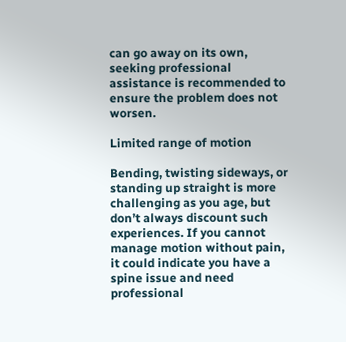can go away on its own, seeking professional assistance is recommended to ensure the problem does not worsen.

Limited range of motion

Bending, twisting sideways, or standing up straight is more challenging as you age, but don’t always discount such experiences. If you cannot manage motion without pain, it could indicate you have a spine issue and need professional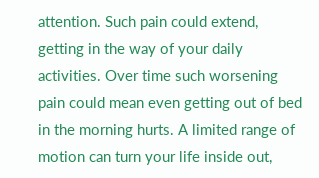attention. Such pain could extend, getting in the way of your daily activities. Over time such worsening pain could mean even getting out of bed in the morning hurts. A limited range of motion can turn your life inside out,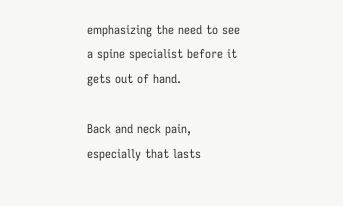emphasizing the need to see a spine specialist before it gets out of hand.

Back and neck pain, especially that lasts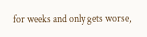for weeks and only gets worse,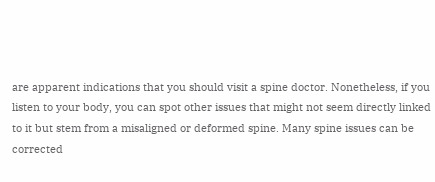are apparent indications that you should visit a spine doctor. Nonetheless, if you listen to your body, you can spot other issues that might not seem directly linked to it but stem from a misaligned or deformed spine. Many spine issues can be corrected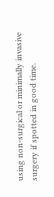using non-surgical or minimally invasive surgery if spotted in good time.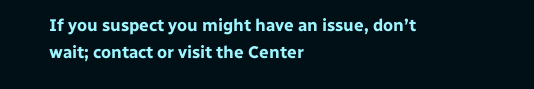If you suspect you might have an issue, don’t wait; contact or visit the Center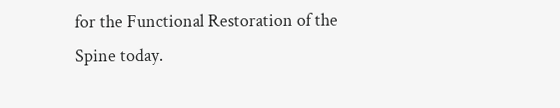for the Functional Restoration of the Spine today.